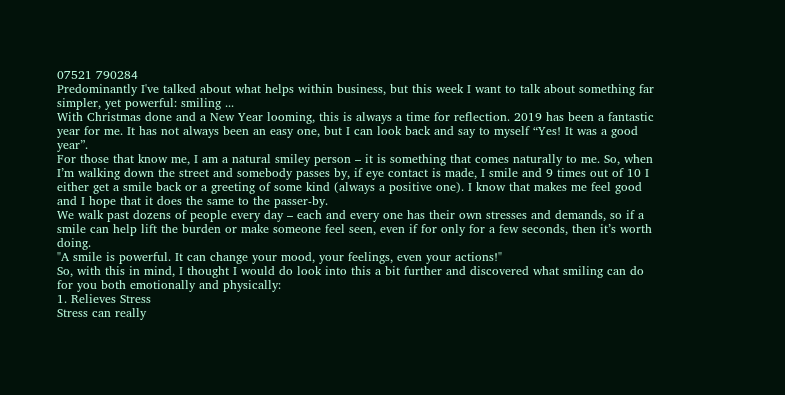07521 790284
Predominantly I've talked about what helps within business, but this week I want to talk about something far simpler, yet powerful: smiling ...
With Christmas done and a New Year looming, this is always a time for reflection. 2019 has been a fantastic year for me. It has not always been an easy one, but I can look back and say to myself “Yes! It was a good year”.
For those that know me, I am a natural smiley person – it is something that comes naturally to me. So, when I’m walking down the street and somebody passes by, if eye contact is made, I smile and 9 times out of 10 I either get a smile back or a greeting of some kind (always a positive one). I know that makes me feel good and I hope that it does the same to the passer-by.
We walk past dozens of people every day – each and every one has their own stresses and demands, so if a smile can help lift the burden or make someone feel seen, even if for only for a few seconds, then it’s worth doing.
"A smile is powerful. It can change your mood, your feelings, even your actions!"
So, with this in mind, I thought I would do look into this a bit further and discovered what smiling can do for you both emotionally and physically:
1. Relieves Stress
Stress can really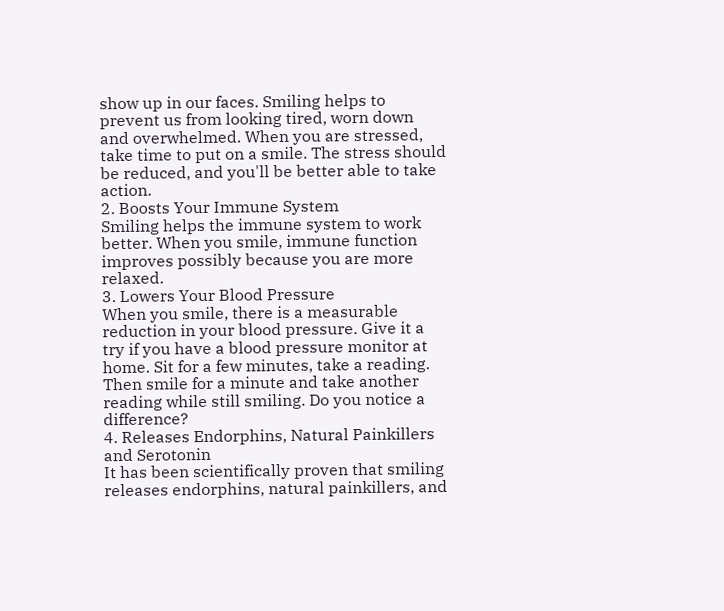show up in our faces. Smiling helps to prevent us from looking tired, worn down and overwhelmed. When you are stressed, take time to put on a smile. The stress should be reduced, and you'll be better able to take action.
2. Boosts Your Immune System
Smiling helps the immune system to work better. When you smile, immune function improves possibly because you are more relaxed.
3. Lowers Your Blood Pressure
When you smile, there is a measurable reduction in your blood pressure. Give it a try if you have a blood pressure monitor at home. Sit for a few minutes, take a reading. Then smile for a minute and take another reading while still smiling. Do you notice a difference?
4. Releases Endorphins, Natural Painkillers and Serotonin
It has been scientifically proven that smiling releases endorphins, natural painkillers, and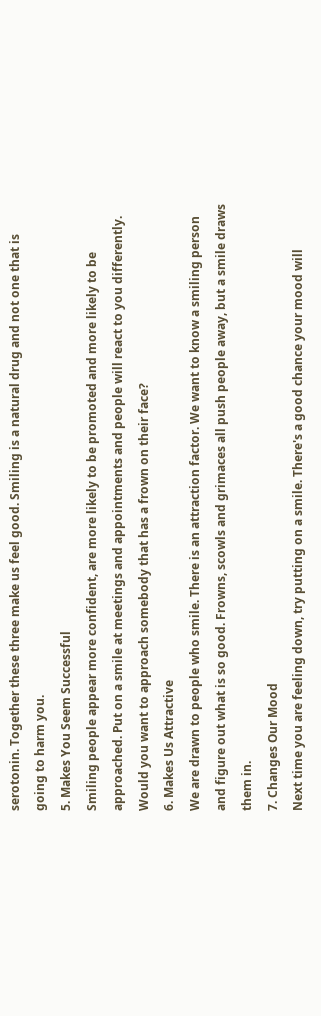serotonin. Together these three make us feel good. Smiling is a natural drug and not one that is going to harm you.
5. Makes You Seem Successful
Smiling people appear more confident, are more likely to be promoted and more likely to be approached. Put on a smile at meetings and appointments and people will react to you differently. Would you want to approach somebody that has a frown on their face?
6. Makes Us Attractive
We are drawn to people who smile. There is an attraction factor. We want to know a smiling person and figure out what is so good. Frowns, scowls and grimaces all push people away, but a smile draws them in.
7. Changes Our Mood
Next time you are feeling down, try putting on a smile. There's a good chance your mood will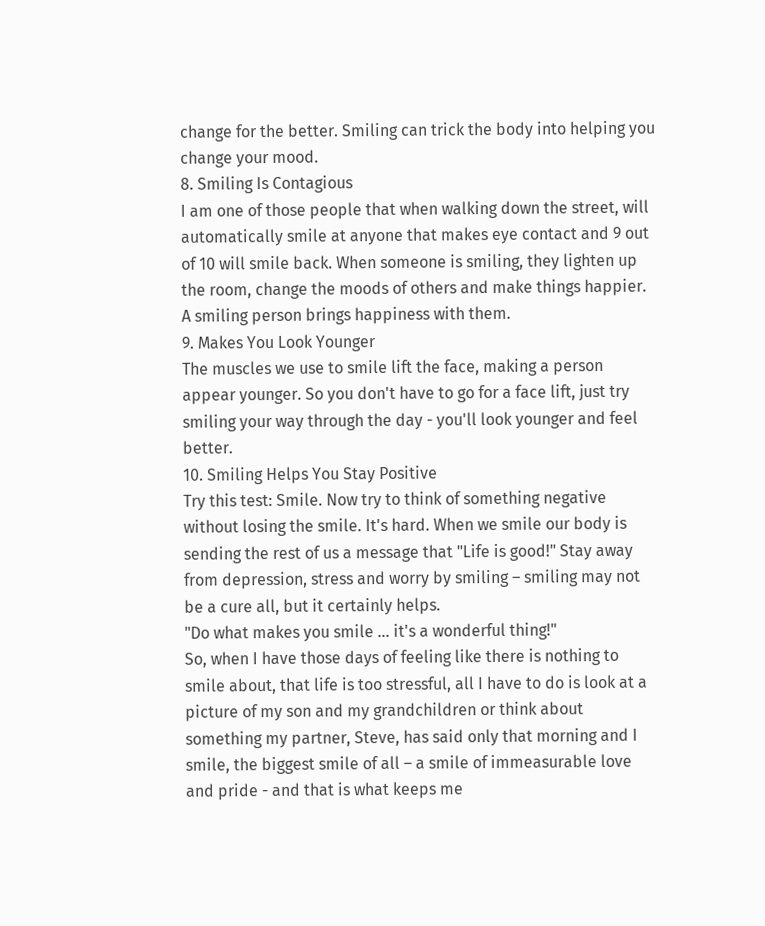change for the better. Smiling can trick the body into helping you change your mood.
8. Smiling Is Contagious
I am one of those people that when walking down the street, will automatically smile at anyone that makes eye contact and 9 out of 10 will smile back. When someone is smiling, they lighten up the room, change the moods of others and make things happier. A smiling person brings happiness with them.
9. Makes You Look Younger
The muscles we use to smile lift the face, making a person appear younger. So you don't have to go for a face lift, just try smiling your way through the day - you'll look younger and feel better.
10. Smiling Helps You Stay Positive
Try this test: Smile. Now try to think of something negative without losing the smile. It's hard. When we smile our body is sending the rest of us a message that "Life is good!" Stay away from depression, stress and worry by smiling – smiling may not be a cure all, but it certainly helps.
"Do what makes you smile ... it's a wonderful thing!"
So, when I have those days of feeling like there is nothing to smile about, that life is too stressful, all I have to do is look at a picture of my son and my grandchildren or think about something my partner, Steve, has said only that morning and I smile, the biggest smile of all – a smile of immeasurable love and pride - and that is what keeps me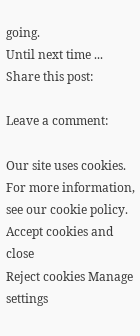going.
Until next time ...
Share this post:

Leave a comment:

Our site uses cookies. For more information, see our cookie policy. Accept cookies and close
Reject cookies Manage settings